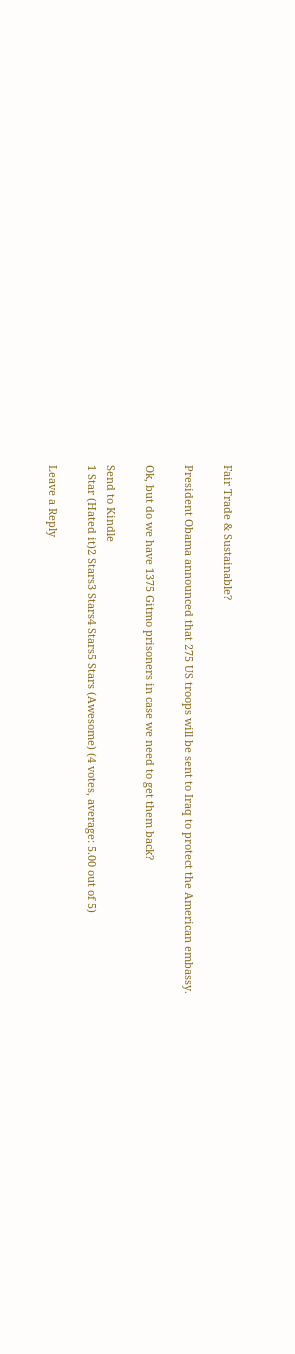Fair Trade & Sustainable?

President Obama announced that 275 US troops will be sent to Iraq to protect the American embassy.

Ok, but do we have 1375 Gitmo prisoners in case we need to get them back?

Send to Kindle
1 Star (Hated it)2 Stars3 Stars4 Stars5 Stars (Awesome) (4 votes, average: 5.00 out of 5)

Leave a Reply